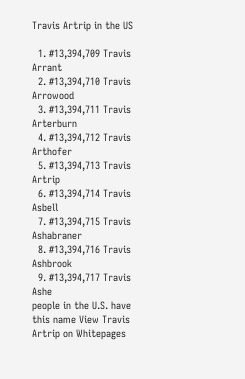Travis Artrip in the US

  1. #13,394,709 Travis Arrant
  2. #13,394,710 Travis Arrowood
  3. #13,394,711 Travis Arterburn
  4. #13,394,712 Travis Arthofer
  5. #13,394,713 Travis Artrip
  6. #13,394,714 Travis Asbell
  7. #13,394,715 Travis Ashabraner
  8. #13,394,716 Travis Ashbrook
  9. #13,394,717 Travis Ashe
people in the U.S. have this name View Travis Artrip on Whitepages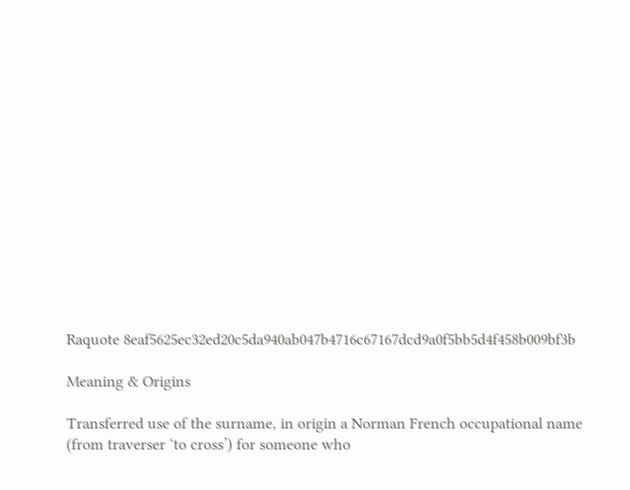Raquote 8eaf5625ec32ed20c5da940ab047b4716c67167dcd9a0f5bb5d4f458b009bf3b

Meaning & Origins

Transferred use of the surname, in origin a Norman French occupational name (from traverser ‘to cross’) for someone who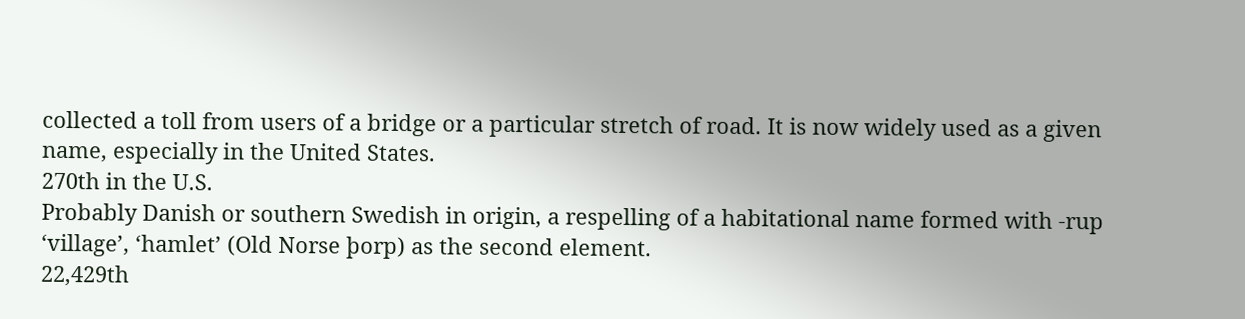collected a toll from users of a bridge or a particular stretch of road. It is now widely used as a given name, especially in the United States.
270th in the U.S.
Probably Danish or southern Swedish in origin, a respelling of a habitational name formed with -rup ‘village’, ‘hamlet’ (Old Norse þorp) as the second element.
22,429th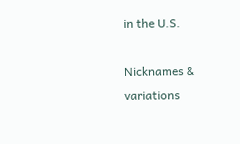in the U.S.

Nicknames & variations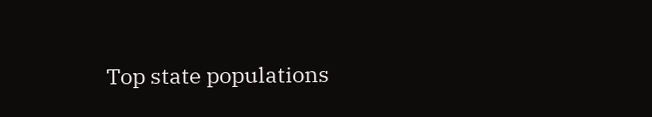Top state populations